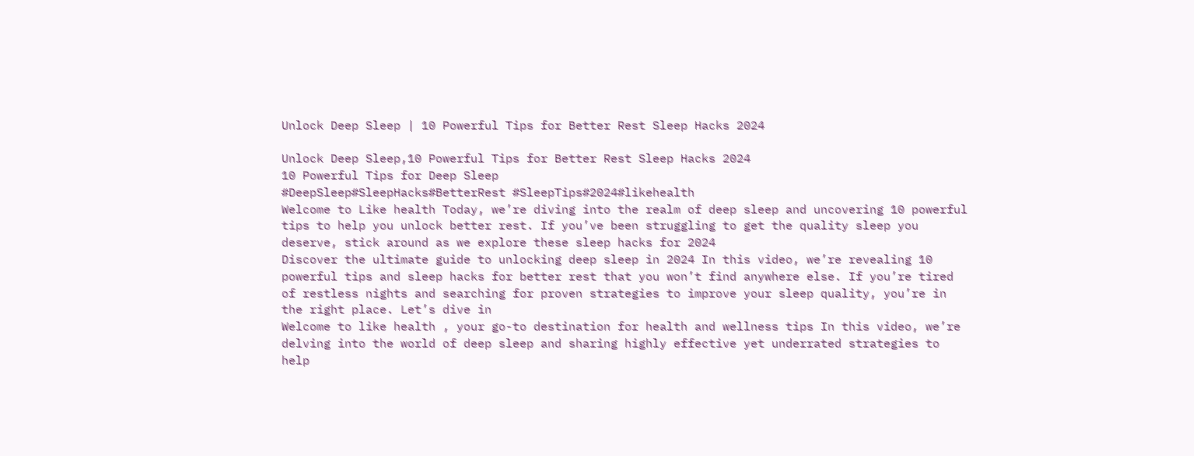Unlock Deep Sleep | 10 Powerful Tips for Better Rest Sleep Hacks 2024

Unlock Deep Sleep,10 Powerful Tips for Better Rest Sleep Hacks 2024
10 Powerful Tips for Deep Sleep
#DeepSleep#SleepHacks#BetterRest #SleepTips#2024#likehealth
Welcome to Like health Today, we’re diving into the realm of deep sleep and uncovering 10 powerful tips to help you unlock better rest. If you’ve been struggling to get the quality sleep you deserve, stick around as we explore these sleep hacks for 2024
Discover the ultimate guide to unlocking deep sleep in 2024 In this video, we’re revealing 10 powerful tips and sleep hacks for better rest that you won’t find anywhere else. If you’re tired of restless nights and searching for proven strategies to improve your sleep quality, you’re in the right place. Let’s dive in
Welcome to like health , your go-to destination for health and wellness tips In this video, we’re delving into the world of deep sleep and sharing highly effective yet underrated strategies to help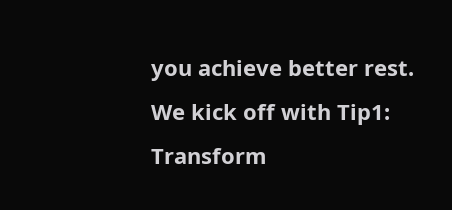you achieve better rest. We kick off with Tip1: Transform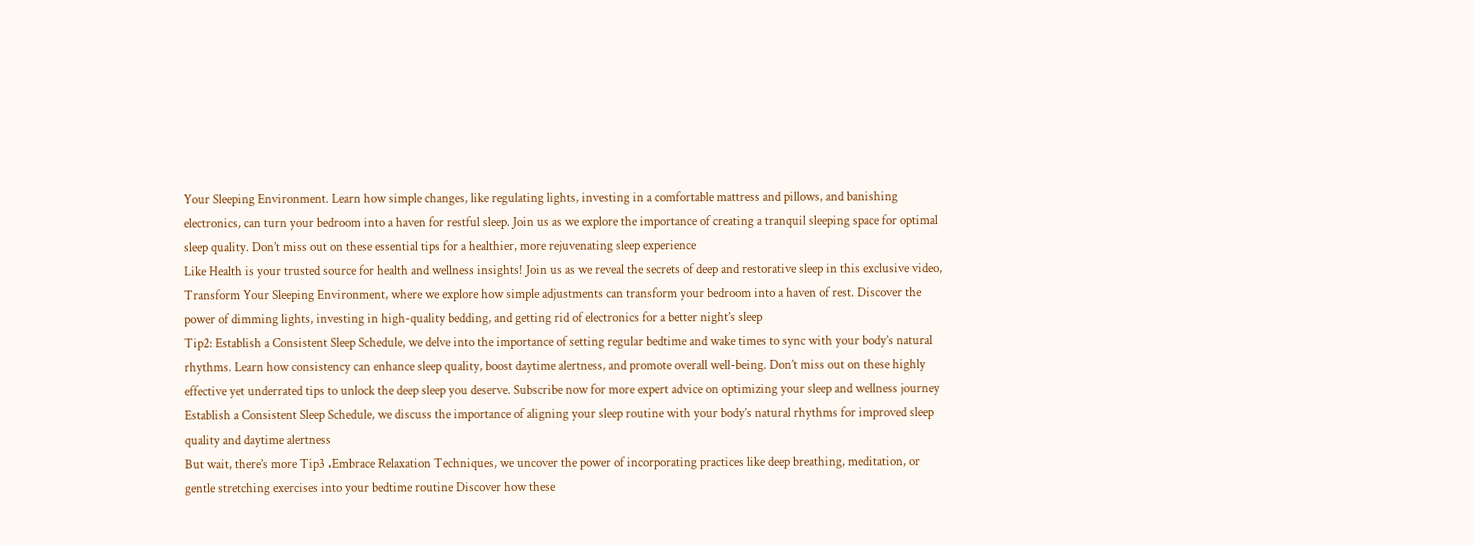Your Sleeping Environment. Learn how simple changes, like regulating lights, investing in a comfortable mattress and pillows, and banishing electronics, can turn your bedroom into a haven for restful sleep. Join us as we explore the importance of creating a tranquil sleeping space for optimal sleep quality. Don’t miss out on these essential tips for a healthier, more rejuvenating sleep experience
Like Health is your trusted source for health and wellness insights! Join us as we reveal the secrets of deep and restorative sleep in this exclusive video, Transform Your Sleeping Environment, where we explore how simple adjustments can transform your bedroom into a haven of rest. Discover the power of dimming lights, investing in high-quality bedding, and getting rid of electronics for a better night’s sleep
Tip2: Establish a Consistent Sleep Schedule, we delve into the importance of setting regular bedtime and wake times to sync with your body’s natural rhythms. Learn how consistency can enhance sleep quality, boost daytime alertness, and promote overall well-being. Don’t miss out on these highly effective yet underrated tips to unlock the deep sleep you deserve. Subscribe now for more expert advice on optimizing your sleep and wellness journey
Establish a Consistent Sleep Schedule, we discuss the importance of aligning your sleep routine with your body’s natural rhythms for improved sleep quality and daytime alertness
But wait, there’s more Tip3 ،Embrace Relaxation Techniques, we uncover the power of incorporating practices like deep breathing, meditation, or gentle stretching exercises into your bedtime routine Discover how these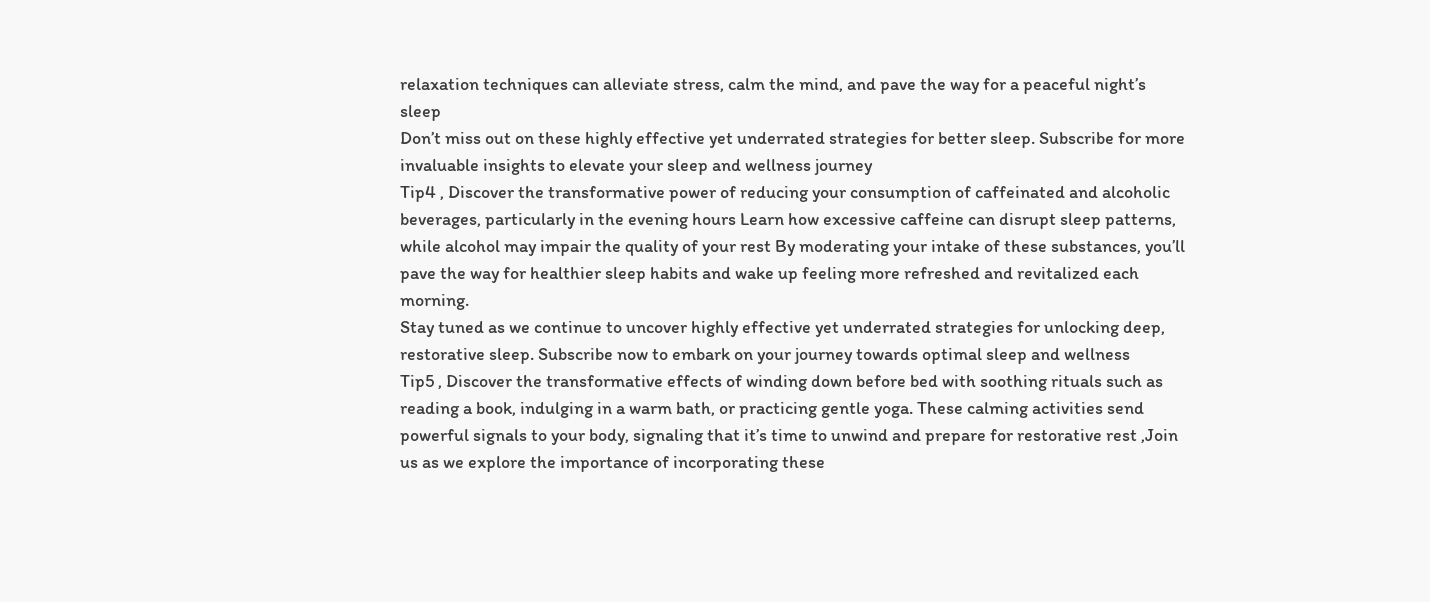relaxation techniques can alleviate stress, calm the mind, and pave the way for a peaceful night’s sleep
Don’t miss out on these highly effective yet underrated strategies for better sleep. Subscribe for more invaluable insights to elevate your sleep and wellness journey
Tip4 , Discover the transformative power of reducing your consumption of caffeinated and alcoholic beverages, particularly in the evening hours Learn how excessive caffeine can disrupt sleep patterns, while alcohol may impair the quality of your rest By moderating your intake of these substances, you’ll pave the way for healthier sleep habits and wake up feeling more refreshed and revitalized each morning.
Stay tuned as we continue to uncover highly effective yet underrated strategies for unlocking deep, restorative sleep. Subscribe now to embark on your journey towards optimal sleep and wellness
Tip5 , Discover the transformative effects of winding down before bed with soothing rituals such as reading a book, indulging in a warm bath, or practicing gentle yoga. These calming activities send powerful signals to your body, signaling that it’s time to unwind and prepare for restorative rest ,Join us as we explore the importance of incorporating these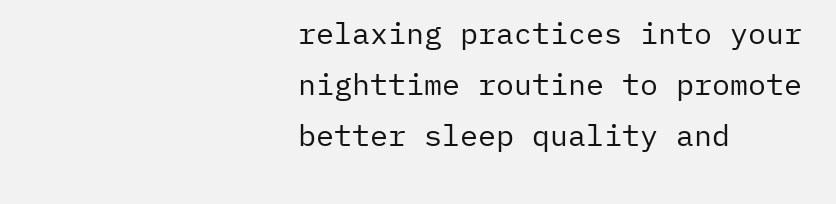relaxing practices into your nighttime routine to promote better sleep quality and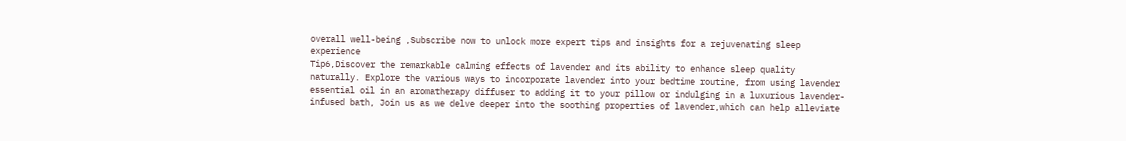overall well-being ,Subscribe now to unlock more expert tips and insights for a rejuvenating sleep experience
Tip6,Discover the remarkable calming effects of lavender and its ability to enhance sleep quality naturally. Explore the various ways to incorporate lavender into your bedtime routine, from using lavender essential oil in an aromatherapy diffuser to adding it to your pillow or indulging in a luxurious lavender-infused bath, Join us as we delve deeper into the soothing properties of lavender,which can help alleviate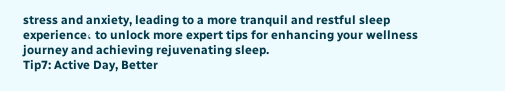stress and anxiety, leading to a more tranquil and restful sleep experience، to unlock more expert tips for enhancing your wellness journey and achieving rejuvenating sleep.
Tip7: Active Day, Better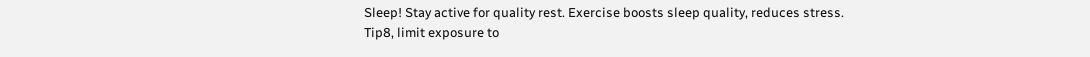Sleep! Stay active for quality rest. Exercise boosts sleep quality, reduces stress.
Tip8, limit exposure to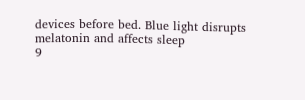devices before bed. Blue light disrupts melatonin and affects sleep
9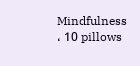Mindfulness ، 10 pillows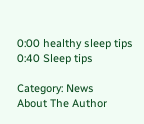0:00 healthy sleep tips
0:40 Sleep tips

Category: News
About The Author